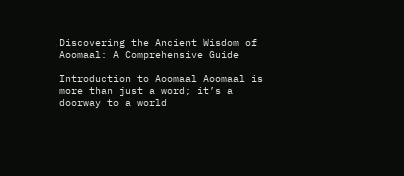Discovering the Ancient Wisdom of Aoomaal: A Comprehensive Guide

Introduction to Aoomaal Aoomaal is more than just a word; it’s a doorway to a world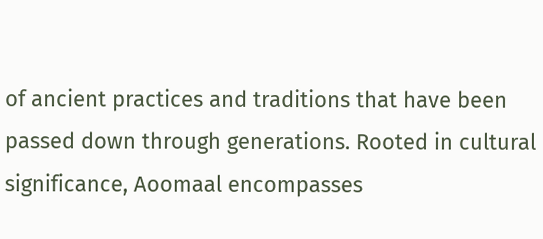of ancient practices and traditions that have been passed down through generations. Rooted in cultural significance, Aoomaal encompasses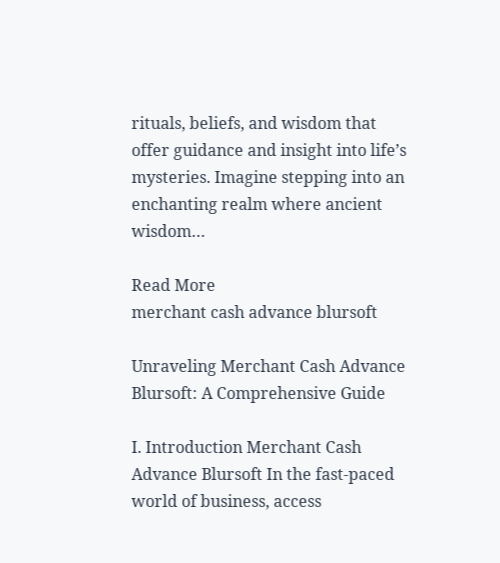rituals, beliefs, and wisdom that offer guidance and insight into life’s mysteries. Imagine stepping into an enchanting realm where ancient wisdom…

Read More
merchant cash advance blursoft

Unraveling Merchant Cash Advance Blursoft: A Comprehensive Guide

I. Introduction Merchant Cash Advance Blursoft In the fast-paced world of business, access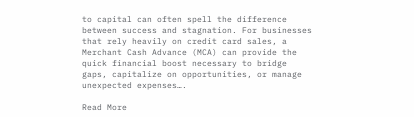to capital can often spell the difference between success and stagnation. For businesses that rely heavily on credit card sales, a Merchant Cash Advance (MCA) can provide the quick financial boost necessary to bridge gaps, capitalize on opportunities, or manage unexpected expenses….

Read More